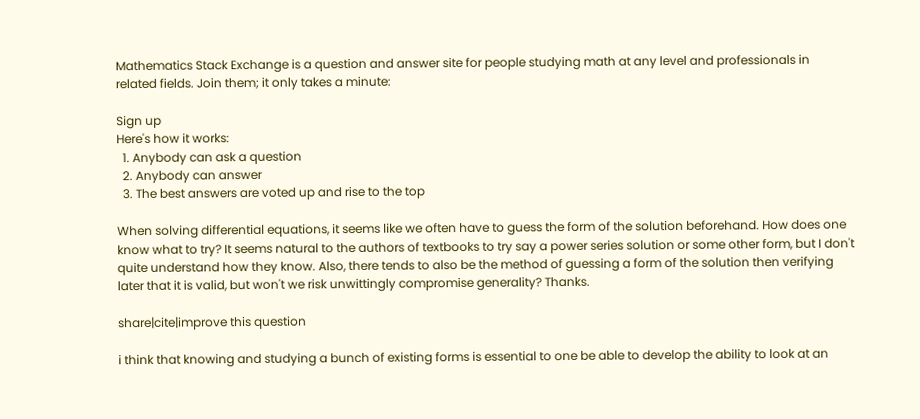Mathematics Stack Exchange is a question and answer site for people studying math at any level and professionals in related fields. Join them; it only takes a minute:

Sign up
Here's how it works:
  1. Anybody can ask a question
  2. Anybody can answer
  3. The best answers are voted up and rise to the top

When solving differential equations, it seems like we often have to guess the form of the solution beforehand. How does one know what to try? It seems natural to the authors of textbooks to try say a power series solution or some other form, but I don't quite understand how they know. Also, there tends to also be the method of guessing a form of the solution then verifying later that it is valid, but won't we risk unwittingly compromise generality? Thanks.

share|cite|improve this question

i think that knowing and studying a bunch of existing forms is essential to one be able to develop the ability to look at an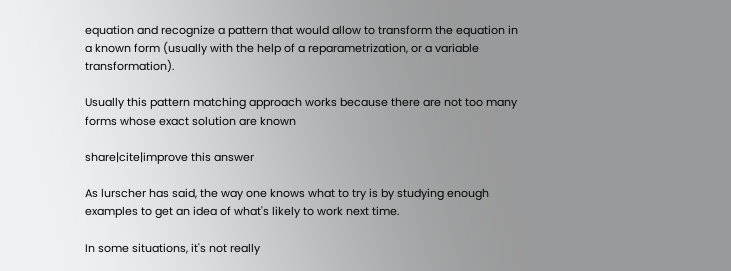equation and recognize a pattern that would allow to transform the equation in a known form (usually with the help of a reparametrization, or a variable transformation).

Usually this pattern matching approach works because there are not too many forms whose exact solution are known

share|cite|improve this answer

As lurscher has said, the way one knows what to try is by studying enough examples to get an idea of what's likely to work next time.

In some situations, it's not really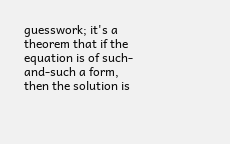guesswork; it's a theorem that if the equation is of such-and-such a form, then the solution is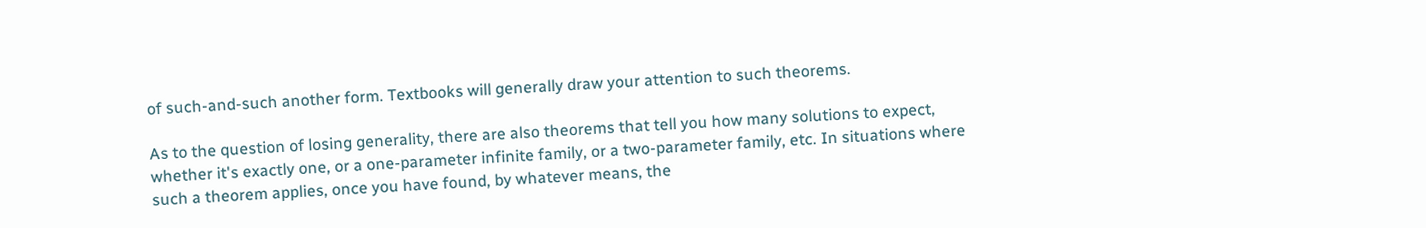of such-and-such another form. Textbooks will generally draw your attention to such theorems.

As to the question of losing generality, there are also theorems that tell you how many solutions to expect, whether it's exactly one, or a one-parameter infinite family, or a two-parameter family, etc. In situations where such a theorem applies, once you have found, by whatever means, the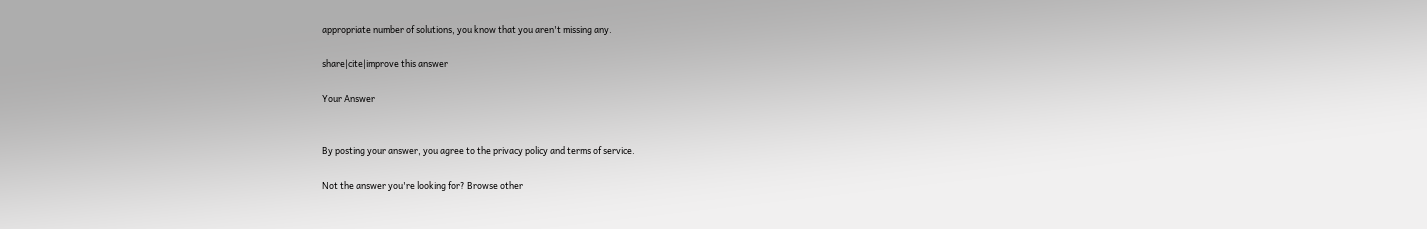appropriate number of solutions, you know that you aren't missing any.

share|cite|improve this answer

Your Answer


By posting your answer, you agree to the privacy policy and terms of service.

Not the answer you're looking for? Browse other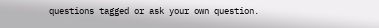questions tagged or ask your own question.